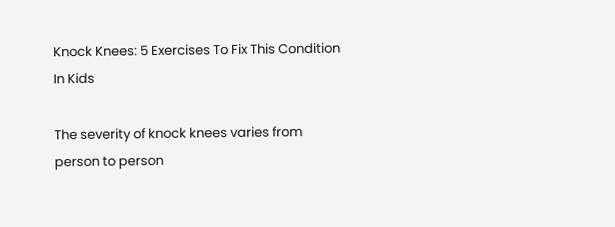Knock Knees: 5 Exercises To Fix This Condition In Kids

The severity of knock knees varies from person to person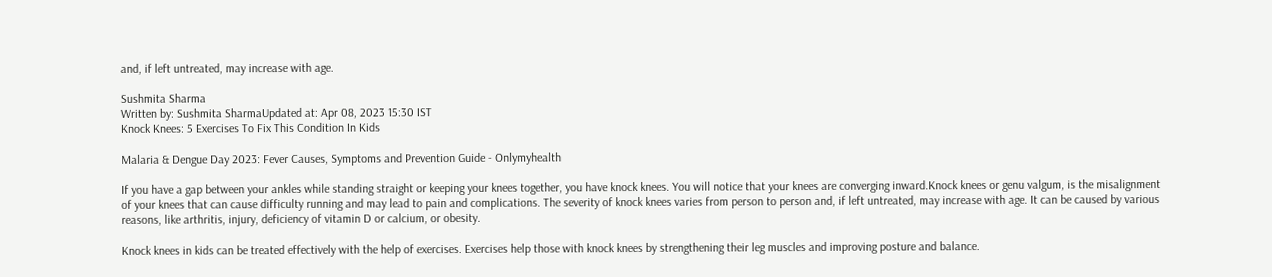and, if left untreated, may increase with age.

Sushmita Sharma
Written by: Sushmita SharmaUpdated at: Apr 08, 2023 15:30 IST
Knock Knees: 5 Exercises To Fix This Condition In Kids

Malaria & Dengue Day 2023: Fever Causes, Symptoms and Prevention Guide - Onlymyhealth

If you have a gap between your ankles while standing straight or keeping your knees together, you have knock knees. You will notice that your knees are converging inward.Knock knees or genu valgum, is the misalignment of your knees that can cause difficulty running and may lead to pain and complications. The severity of knock knees varies from person to person and, if left untreated, may increase with age. It can be caused by various reasons, like arthritis, injury, deficiency of vitamin D or calcium, or obesity.

Knock knees in kids can be treated effectively with the help of exercises. Exercises help those with knock knees by strengthening their leg muscles and improving posture and balance.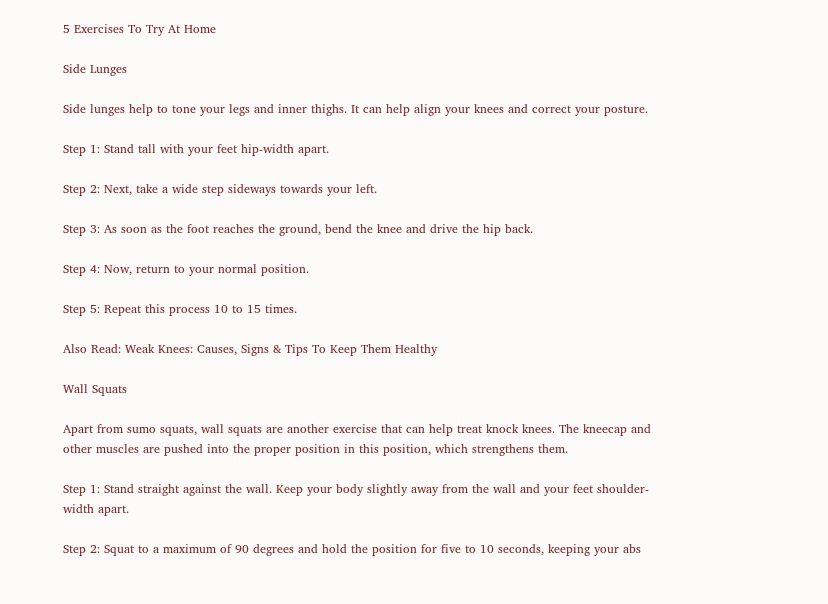5 Exercises To Try At Home

Side Lunges

Side lunges help to tone your legs and inner thighs. It can help align your knees and correct your posture.

Step 1: Stand tall with your feet hip-width apart.

Step 2: Next, take a wide step sideways towards your left.

Step 3: As soon as the foot reaches the ground, bend the knee and drive the hip back.

Step 4: Now, return to your normal position.

Step 5: Repeat this process 10 to 15 times.

Also Read: Weak Knees: Causes, Signs & Tips To Keep Them Healthy

Wall Squats

Apart from sumo squats, wall squats are another exercise that can help treat knock knees. The kneecap and other muscles are pushed into the proper position in this position, which strengthens them.

Step 1: Stand straight against the wall. Keep your body slightly away from the wall and your feet shoulder-width apart.

Step 2: Squat to a maximum of 90 degrees and hold the position for five to 10 seconds, keeping your abs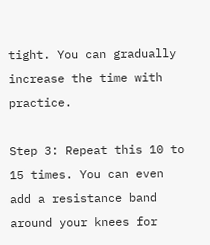tight. You can gradually increase the time with practice.

Step 3: Repeat this 10 to 15 times. You can even add a resistance band around your knees for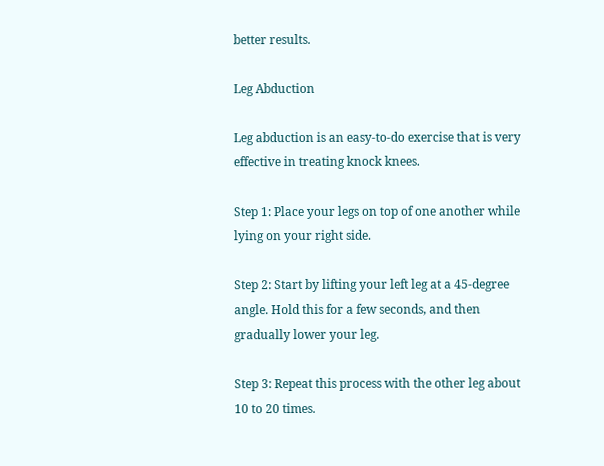better results.

Leg Abduction

Leg abduction is an easy-to-do exercise that is very effective in treating knock knees.

Step 1: Place your legs on top of one another while lying on your right side.

Step 2: Start by lifting your left leg at a 45-degree angle. Hold this for a few seconds, and then gradually lower your leg.

Step 3: Repeat this process with the other leg about 10 to 20 times.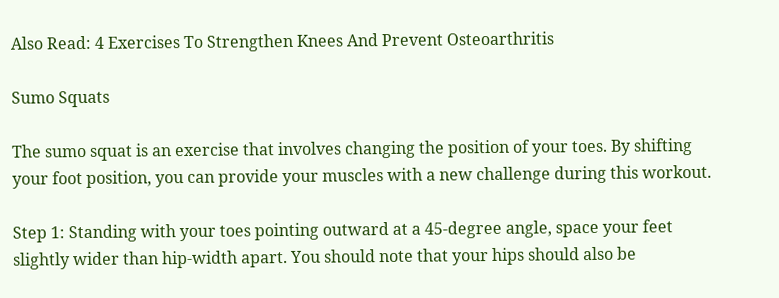Also Read: 4 Exercises To Strengthen Knees And Prevent Osteoarthritis

Sumo Squats

The sumo squat is an exercise that involves changing the position of your toes. By shifting your foot position, you can provide your muscles with a new challenge during this workout.

Step 1: Standing with your toes pointing outward at a 45-degree angle, space your feet slightly wider than hip-width apart. You should note that your hips should also be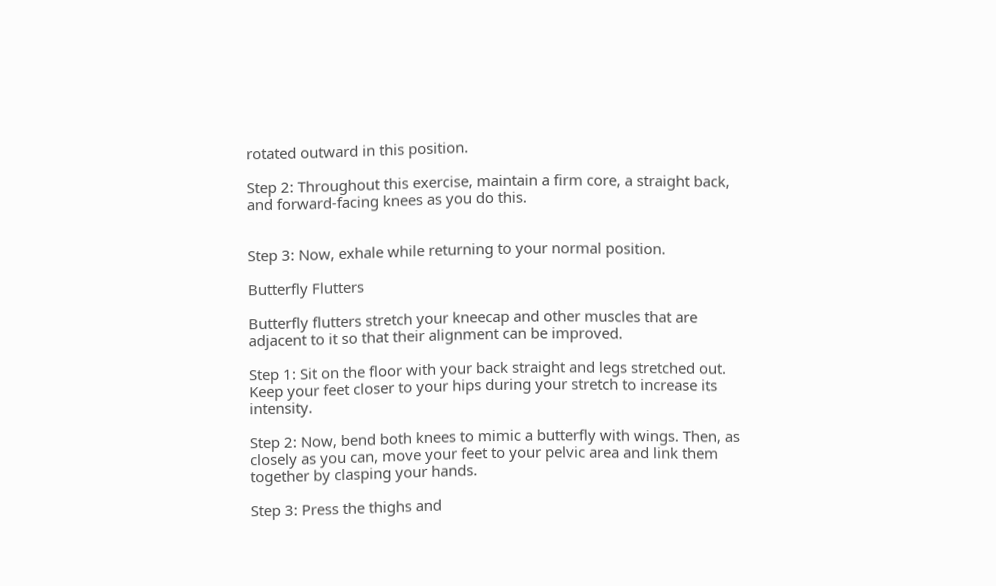rotated outward in this position.

Step 2: Throughout this exercise, maintain a firm core, a straight back, and forward-facing knees as you do this.


Step 3: Now, exhale while returning to your normal position.

Butterfly Flutters

Butterfly flutters stretch your kneecap and other muscles that are adjacent to it so that their alignment can be improved.

Step 1: Sit on the floor with your back straight and legs stretched out. Keep your feet closer to your hips during your stretch to increase its intensity.

Step 2: Now, bend both knees to mimic a butterfly with wings. Then, as closely as you can, move your feet to your pelvic area and link them together by clasping your hands.

Step 3: Press the thighs and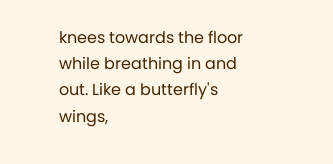knees towards the floor while breathing in and out. Like a butterfly's wings,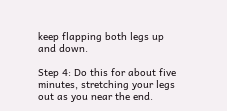keep flapping both legs up and down.

Step 4: Do this for about five minutes, stretching your legs out as you near the end.